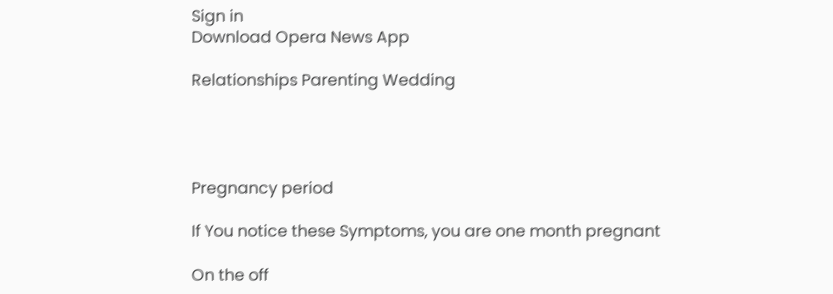Sign in
Download Opera News App

Relationships Parenting Wedding




Pregnancy period

If You notice these Symptoms, you are one month pregnant

On the off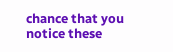chance that you notice these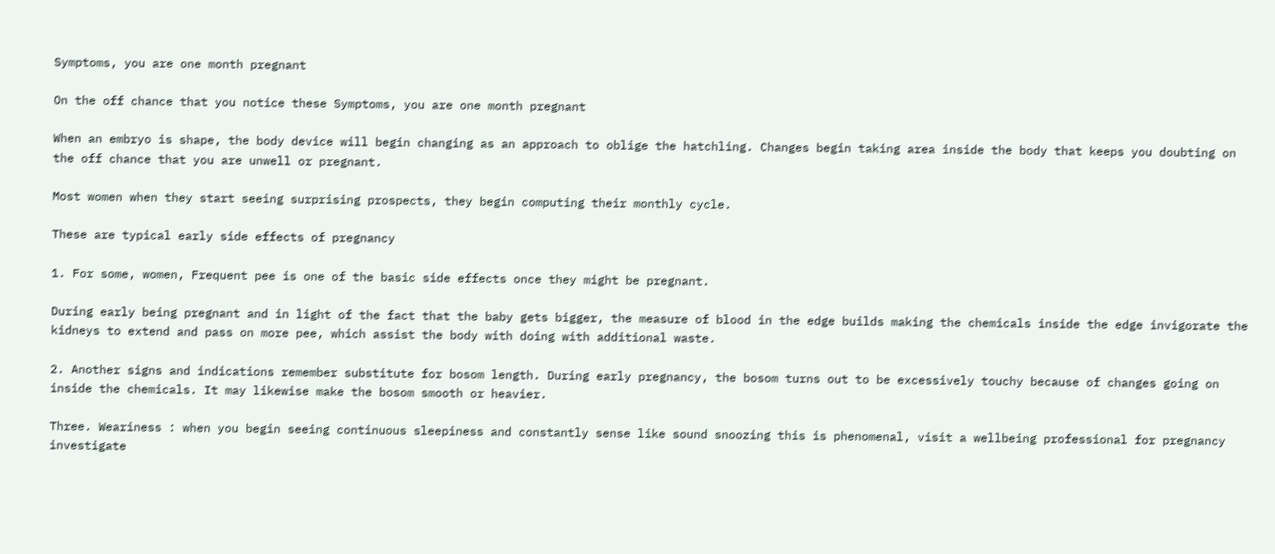Symptoms, you are one month pregnant

On the off chance that you notice these Symptoms, you are one month pregnant

When an embryo is shape, the body device will begin changing as an approach to oblige the hatchling. Changes begin taking area inside the body that keeps you doubting on the off chance that you are unwell or pregnant.

Most women when they start seeing surprising prospects, they begin computing their monthly cycle.

These are typical early side effects of pregnancy

1. For some, women, Frequent pee is one of the basic side effects once they might be pregnant.

During early being pregnant and in light of the fact that the baby gets bigger, the measure of blood in the edge builds making the chemicals inside the edge invigorate the kidneys to extend and pass on more pee, which assist the body with doing with additional waste.

2. Another signs and indications remember substitute for bosom length. During early pregnancy, the bosom turns out to be excessively touchy because of changes going on inside the chemicals. It may likewise make the bosom smooth or heavier.

Three. Weariness : when you begin seeing continuous sleepiness and constantly sense like sound snoozing this is phenomenal, visit a wellbeing professional for pregnancy investigate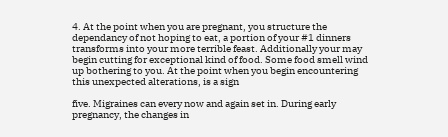4. At the point when you are pregnant, you structure the dependancy of not hoping to eat, a portion of your #1 dinners transforms into your more terrible feast. Additionally your may begin cutting for exceptional kind of food. Some food smell wind up bothering to you. At the point when you begin encountering this unexpected alterations, is a sign

five. Migraines can every now and again set in. During early pregnancy, the changes in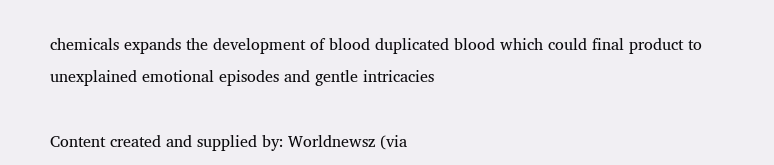chemicals expands the development of blood duplicated blood which could final product to unexplained emotional episodes and gentle intricacies

Content created and supplied by: Worldnewsz (via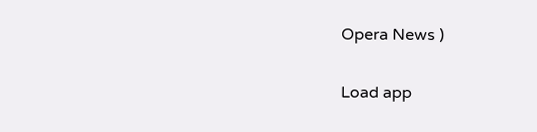Opera News )


Load app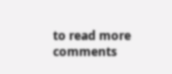to read more comments